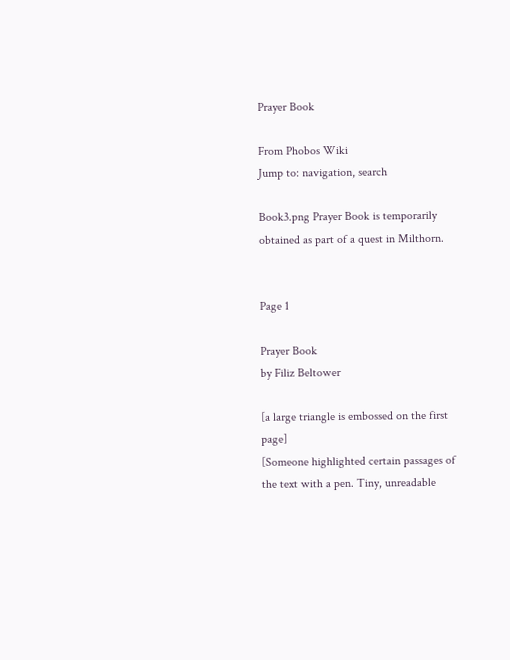Prayer Book

From Phobos Wiki
Jump to: navigation, search

Book3.png Prayer Book is temporarily obtained as part of a quest in Milthorn.


Page 1

Prayer Book
by Filiz Beltower

[a large triangle is embossed on the first page]
[Someone highlighted certain passages of the text with a pen. Tiny, unreadable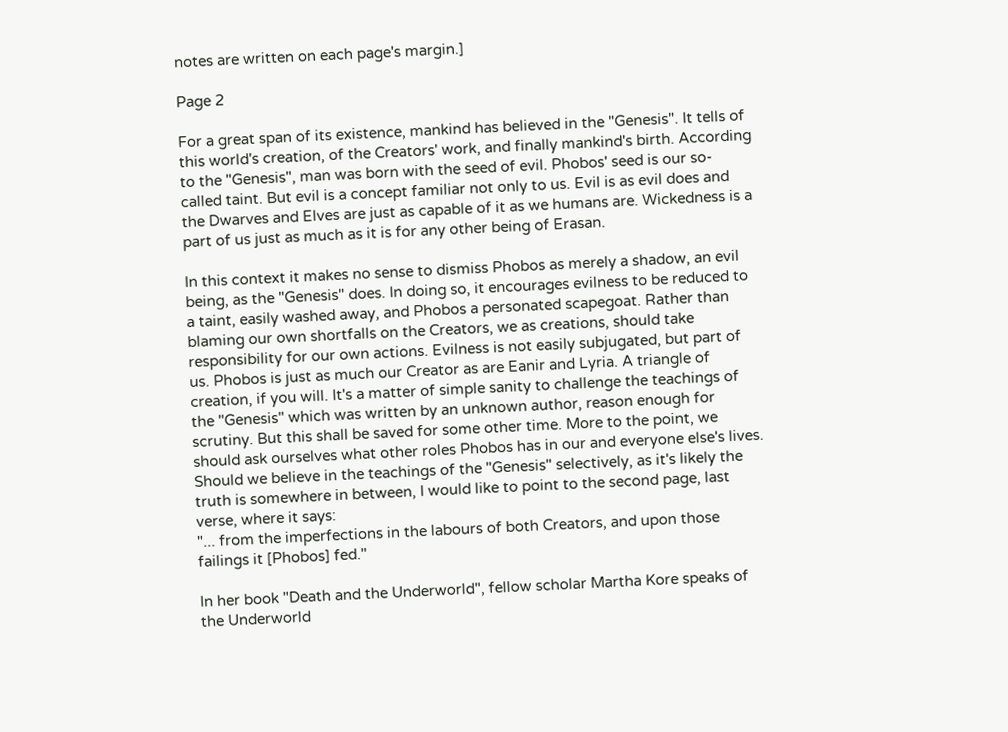notes are written on each page's margin.]

Page 2

For a great span of its existence, mankind has believed in the "Genesis". It tells of this world's creation, of the Creators' work, and finally mankind's birth. According to the "Genesis", man was born with the seed of evil. Phobos' seed is our so-called taint. But evil is a concept familiar not only to us. Evil is as evil does and the Dwarves and Elves are just as capable of it as we humans are. Wickedness is a part of us just as much as it is for any other being of Erasan.

In this context it makes no sense to dismiss Phobos as merely a shadow, an evil being, as the "Genesis" does. In doing so, it encourages evilness to be reduced to a taint, easily washed away, and Phobos a personated scapegoat. Rather than blaming our own shortfalls on the Creators, we as creations, should take responsibility for our own actions. Evilness is not easily subjugated, but part of us. Phobos is just as much our Creator as are Eanir and Lyria. A triangle of creation, if you will. It's a matter of simple sanity to challenge the teachings of the "Genesis" which was written by an unknown author, reason enough for scrutiny. But this shall be saved for some other time. More to the point, we should ask ourselves what other roles Phobos has in our and everyone else's lives. Should we believe in the teachings of the "Genesis" selectively, as it's likely the truth is somewhere in between, I would like to point to the second page, last verse, where it says:
"... from the imperfections in the labours of both Creators, and upon those failings it [Phobos] fed."

In her book "Death and the Underworld", fellow scholar Martha Kore speaks of the Underworld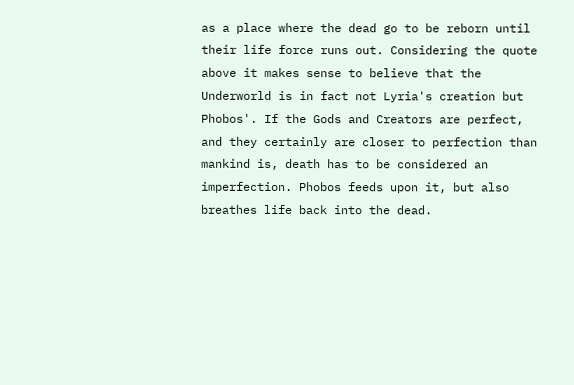as a place where the dead go to be reborn until their life force runs out. Considering the quote above it makes sense to believe that the Underworld is in fact not Lyria's creation but Phobos'. If the Gods and Creators are perfect, and they certainly are closer to perfection than mankind is, death has to be considered an imperfection. Phobos feeds upon it, but also breathes life back into the dead.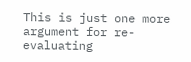This is just one more argument for re-evaluating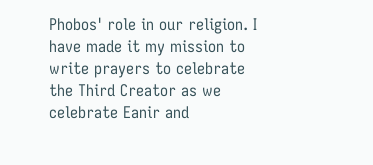Phobos' role in our religion. I have made it my mission to write prayers to celebrate the Third Creator as we celebrate Eanir and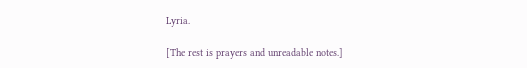Lyria.

[The rest is prayers and unreadable notes.]